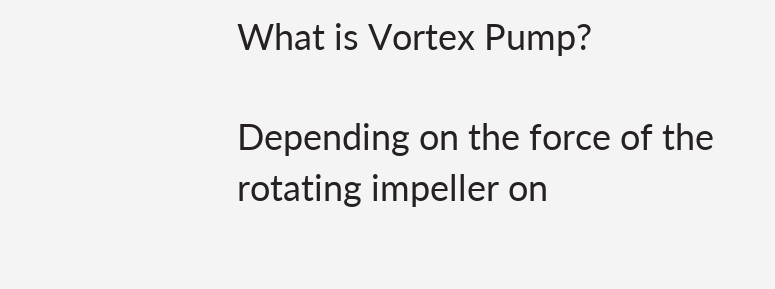What is Vortex Pump?

Depending on the force of the rotating impeller on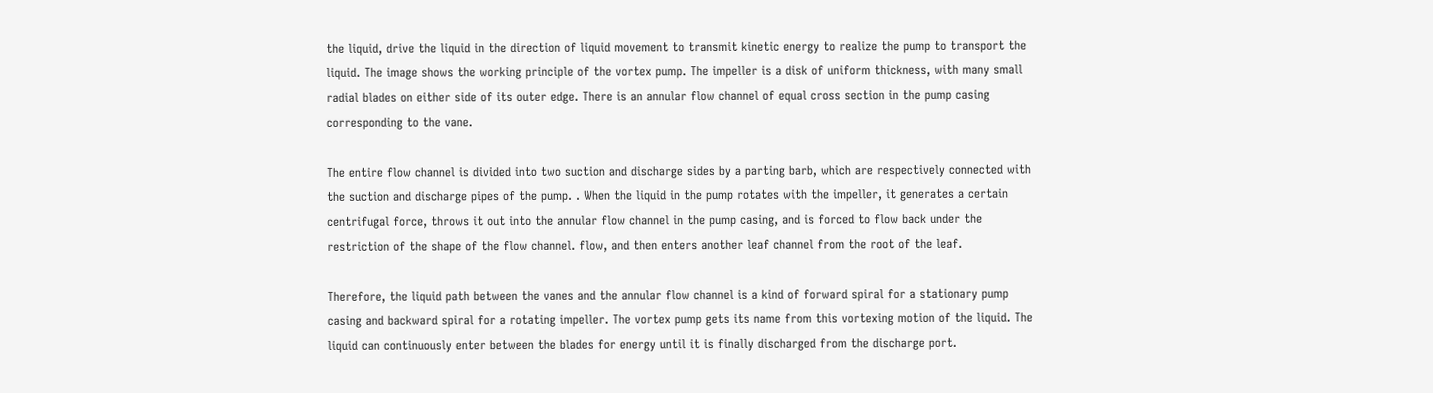the liquid, drive the liquid in the direction of liquid movement to transmit kinetic energy to realize the pump to transport the liquid. The image shows the working principle of the vortex pump. The impeller is a disk of uniform thickness, with many small radial blades on either side of its outer edge. There is an annular flow channel of equal cross section in the pump casing corresponding to the vane.

The entire flow channel is divided into two suction and discharge sides by a parting barb, which are respectively connected with the suction and discharge pipes of the pump. . When the liquid in the pump rotates with the impeller, it generates a certain centrifugal force, throws it out into the annular flow channel in the pump casing, and is forced to flow back under the restriction of the shape of the flow channel. flow, and then enters another leaf channel from the root of the leaf.

Therefore, the liquid path between the vanes and the annular flow channel is a kind of forward spiral for a stationary pump casing and backward spiral for a rotating impeller. The vortex pump gets its name from this vortexing motion of the liquid. The liquid can continuously enter between the blades for energy until it is finally discharged from the discharge port.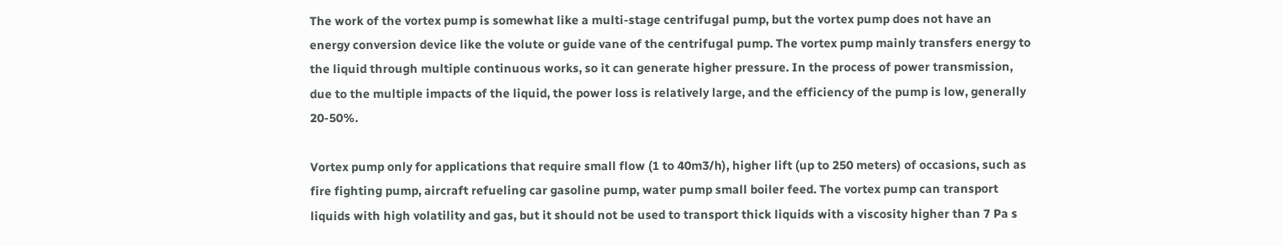The work of the vortex pump is somewhat like a multi-stage centrifugal pump, but the vortex pump does not have an energy conversion device like the volute or guide vane of the centrifugal pump. The vortex pump mainly transfers energy to the liquid through multiple continuous works, so it can generate higher pressure. In the process of power transmission, due to the multiple impacts of the liquid, the power loss is relatively large, and the efficiency of the pump is low, generally 20-50%.

Vortex pump only for applications that require small flow (1 to 40m3/h), higher lift (up to 250 meters) of occasions, such as fire fighting pump, aircraft refueling car gasoline pump, water pump small boiler feed. The vortex pump can transport liquids with high volatility and gas, but it should not be used to transport thick liquids with a viscosity higher than 7 Pa s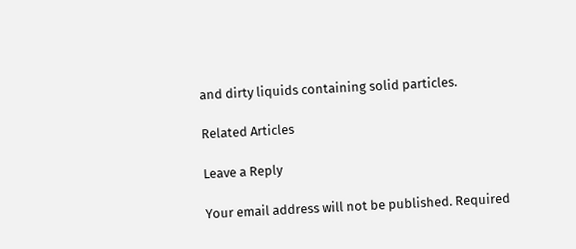and dirty liquids containing solid particles.

Related Articles

Leave a Reply

Your email address will not be published. Required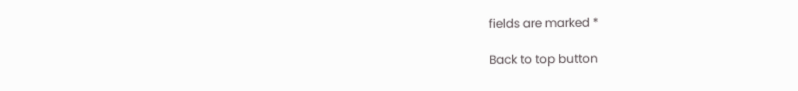fields are marked *

Back to top button